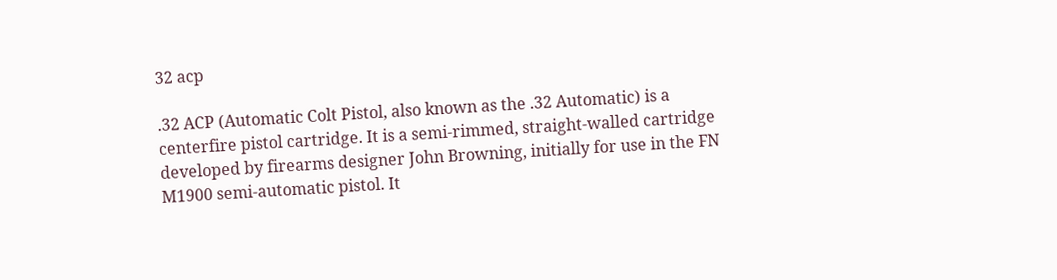32 acp

.32 ACP (Automatic Colt Pistol, also known as the .32 Automatic) is a centerfire pistol cartridge. It is a semi-rimmed, straight-walled cartridge developed by firearms designer John Browning, initially for use in the FN M1900 semi-automatic pistol. It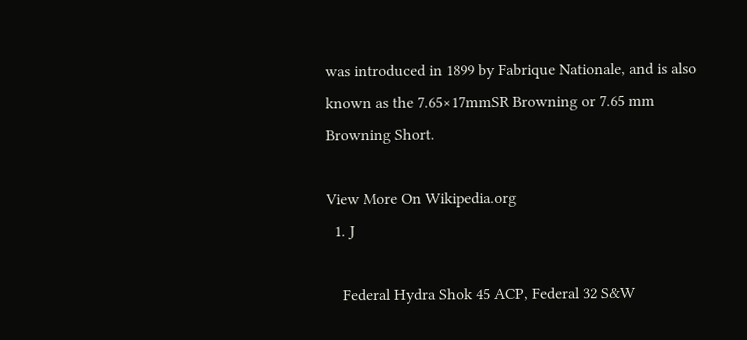was introduced in 1899 by Fabrique Nationale, and is also known as the 7.65×17mmSR Browning or 7.65 mm Browning Short.

View More On Wikipedia.org
  1. J

    Federal Hydra Shok 45 ACP, Federal 32 S&W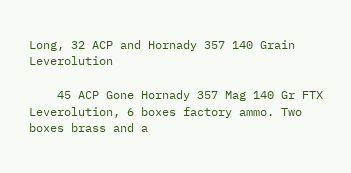Long, 32 ACP and Hornady 357 140 Grain Leverolution

    45 ACP Gone Hornady 357 Mag 140 Gr FTX Leverolution, 6 boxes factory ammo. Two boxes brass and a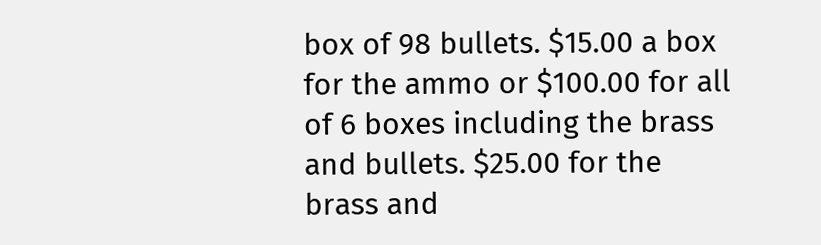box of 98 bullets. $15.00 a box for the ammo or $100.00 for all of 6 boxes including the brass and bullets. $25.00 for the brass and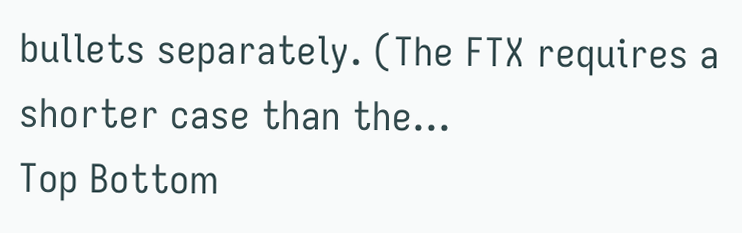bullets separately. (The FTX requires a shorter case than the...
Top Bottom